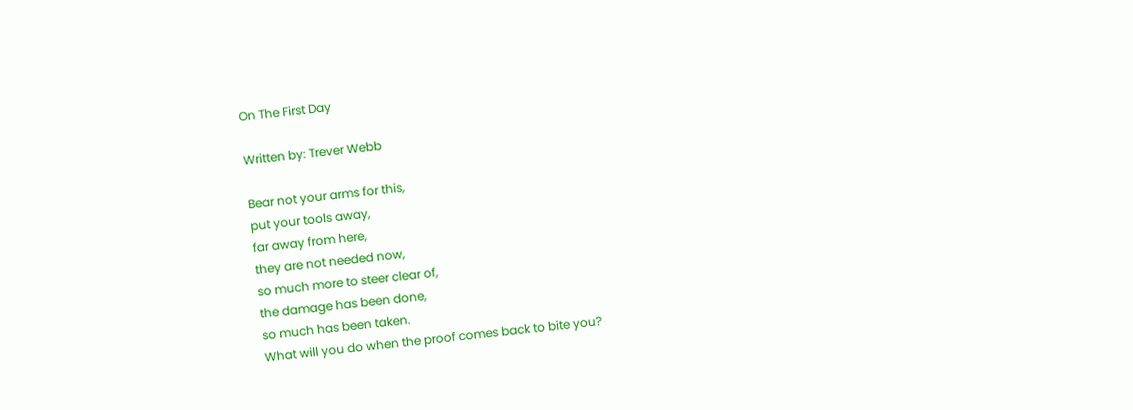On The First Day

Written by: Trever Webb

Bear not your arms for this,
put your tools away,
far away from here,
they are not needed now,
so much more to steer clear of,
the damage has been done,
so much has been taken.
What will you do when the proof comes back to bite you?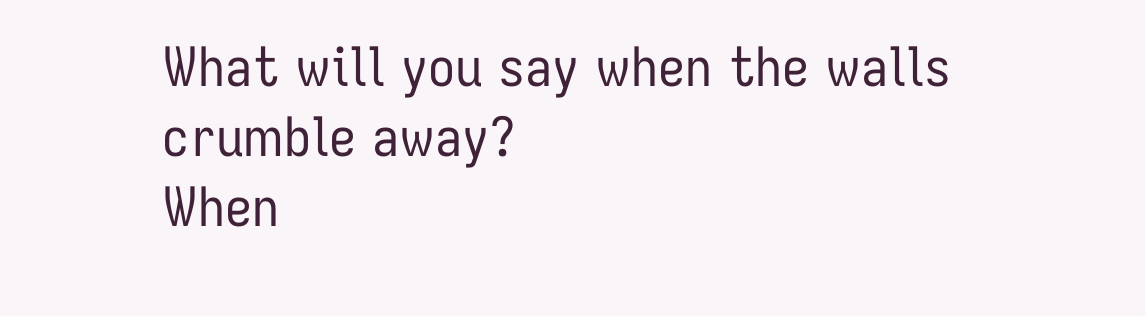What will you say when the walls crumble away?
When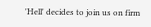'Hell' decides to join us on firm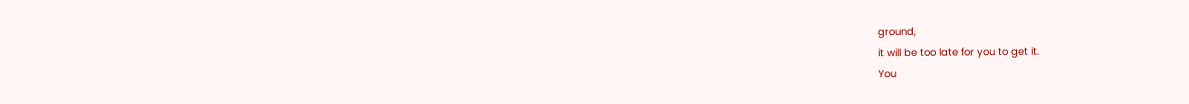ground,
it will be too late for you to get it.
You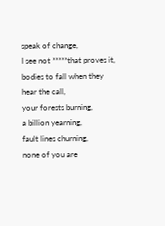speak of change,
I see not *****that proves it,
bodies to fall when they hear the call,
your forests burning,
a billion yearning,
fault lines churning,
none of you are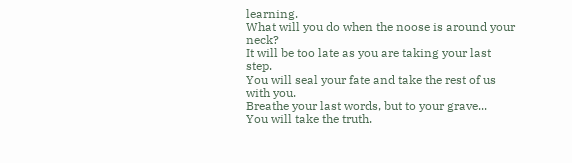learning.
What will you do when the noose is around your neck?
It will be too late as you are taking your last step.
You will seal your fate and take the rest of us with you.
Breathe your last words, but to your grave...
You will take the truth.